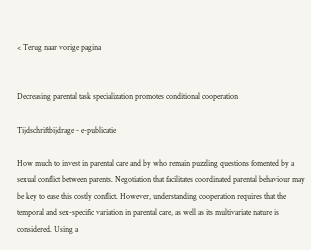< Terug naar vorige pagina


Decreasing parental task specialization promotes conditional cooperation

Tijdschriftbijdrage - e-publicatie

How much to invest in parental care and by who remain puzzling questions fomented by a sexual conflict between parents. Negotiation that facilitates coordinated parental behaviour may be key to ease this costly conflict. However, understanding cooperation requires that the temporal and sex-specific variation in parental care, as well as its multivariate nature is considered. Using a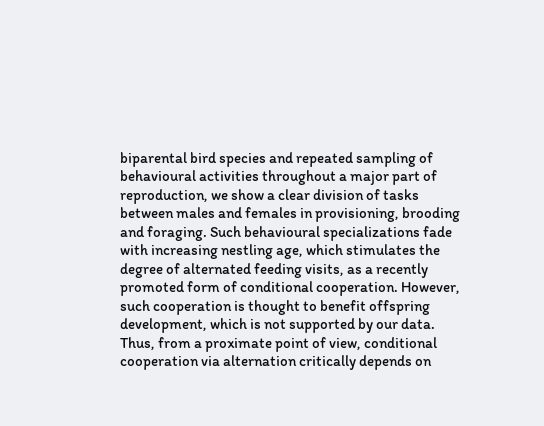biparental bird species and repeated sampling of behavioural activities throughout a major part of reproduction, we show a clear division of tasks between males and females in provisioning, brooding and foraging. Such behavioural specializations fade with increasing nestling age, which stimulates the degree of alternated feeding visits, as a recently promoted form of conditional cooperation. However, such cooperation is thought to benefit offspring development, which is not supported by our data. Thus, from a proximate point of view, conditional cooperation via alternation critically depends on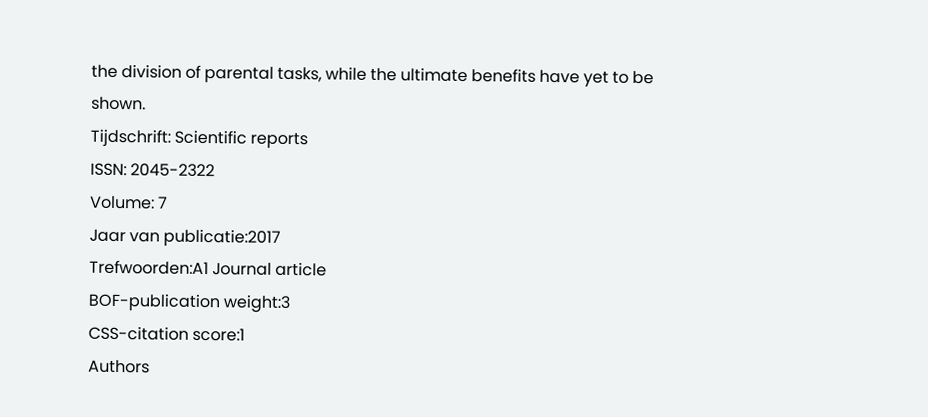the division of parental tasks, while the ultimate benefits have yet to be shown.
Tijdschrift: Scientific reports
ISSN: 2045-2322
Volume: 7
Jaar van publicatie:2017
Trefwoorden:A1 Journal article
BOF-publication weight:3
CSS-citation score:1
Authors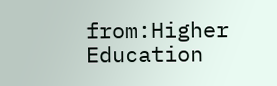from:Higher Education